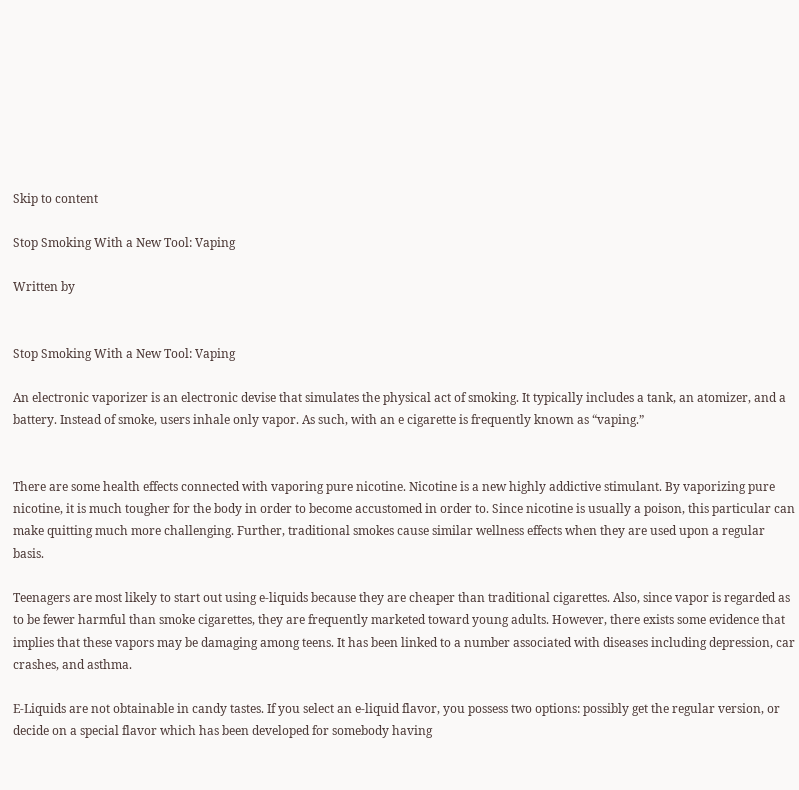Skip to content

Stop Smoking With a New Tool: Vaping

Written by


Stop Smoking With a New Tool: Vaping

An electronic vaporizer is an electronic devise that simulates the physical act of smoking. It typically includes a tank, an atomizer, and a battery. Instead of smoke, users inhale only vapor. As such, with an e cigarette is frequently known as “vaping.”


There are some health effects connected with vaporing pure nicotine. Nicotine is a new highly addictive stimulant. By vaporizing pure nicotine, it is much tougher for the body in order to become accustomed in order to. Since nicotine is usually a poison, this particular can make quitting much more challenging. Further, traditional smokes cause similar wellness effects when they are used upon a regular basis.

Teenagers are most likely to start out using e-liquids because they are cheaper than traditional cigarettes. Also, since vapor is regarded as to be fewer harmful than smoke cigarettes, they are frequently marketed toward young adults. However, there exists some evidence that implies that these vapors may be damaging among teens. It has been linked to a number associated with diseases including depression, car crashes, and asthma.

E-Liquids are not obtainable in candy tastes. If you select an e-liquid flavor, you possess two options: possibly get the regular version, or decide on a special flavor which has been developed for somebody having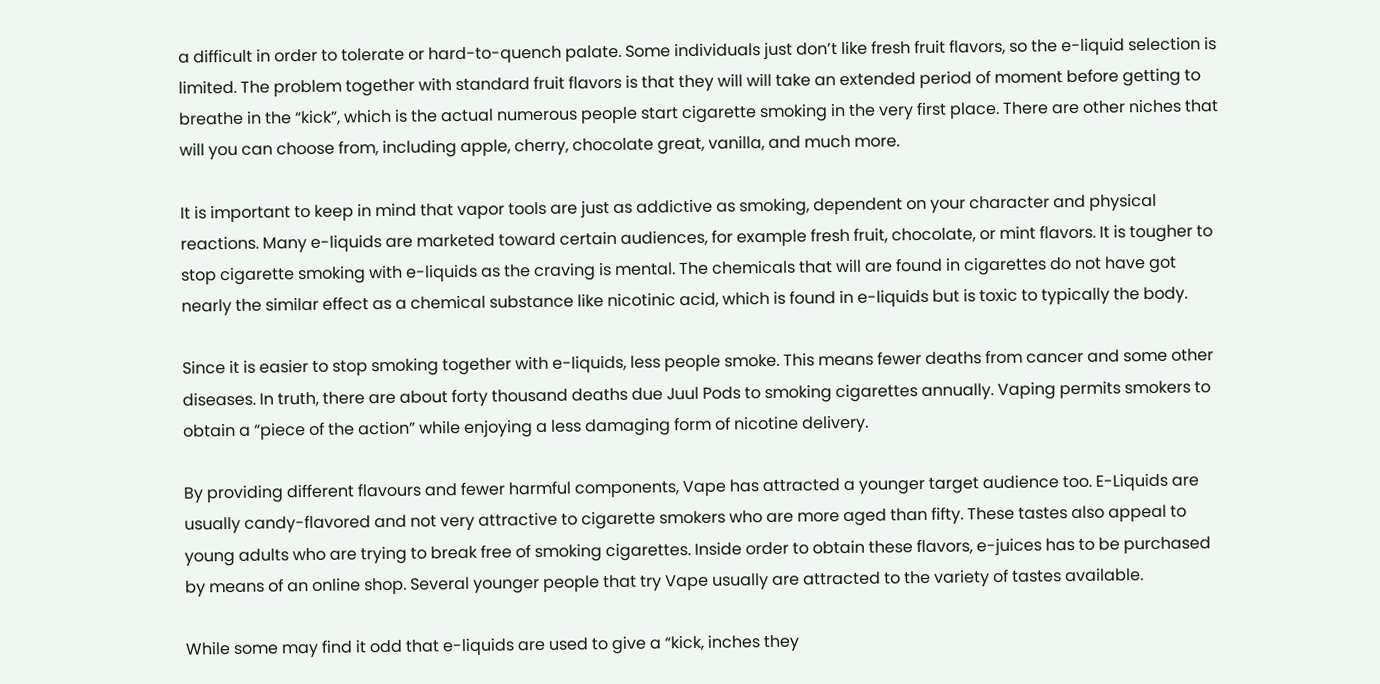a difficult in order to tolerate or hard-to-quench palate. Some individuals just don’t like fresh fruit flavors, so the e-liquid selection is limited. The problem together with standard fruit flavors is that they will will take an extended period of moment before getting to breathe in the “kick”, which is the actual numerous people start cigarette smoking in the very first place. There are other niches that will you can choose from, including apple, cherry, chocolate great, vanilla, and much more.

It is important to keep in mind that vapor tools are just as addictive as smoking, dependent on your character and physical reactions. Many e-liquids are marketed toward certain audiences, for example fresh fruit, chocolate, or mint flavors. It is tougher to stop cigarette smoking with e-liquids as the craving is mental. The chemicals that will are found in cigarettes do not have got nearly the similar effect as a chemical substance like nicotinic acid, which is found in e-liquids but is toxic to typically the body.

Since it is easier to stop smoking together with e-liquids, less people smoke. This means fewer deaths from cancer and some other diseases. In truth, there are about forty thousand deaths due Juul Pods to smoking cigarettes annually. Vaping permits smokers to obtain a “piece of the action” while enjoying a less damaging form of nicotine delivery.

By providing different flavours and fewer harmful components, Vape has attracted a younger target audience too. E-Liquids are usually candy-flavored and not very attractive to cigarette smokers who are more aged than fifty. These tastes also appeal to young adults who are trying to break free of smoking cigarettes. Inside order to obtain these flavors, e-juices has to be purchased by means of an online shop. Several younger people that try Vape usually are attracted to the variety of tastes available.

While some may find it odd that e-liquids are used to give a “kick, inches they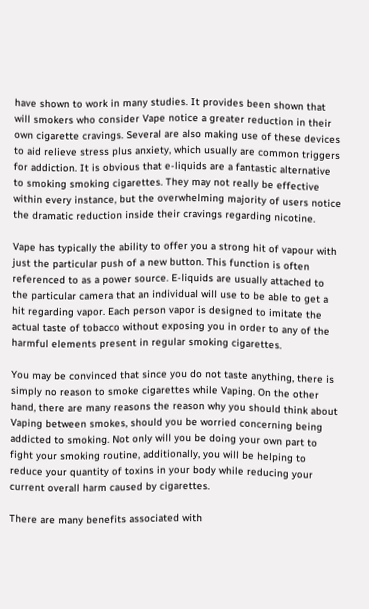have shown to work in many studies. It provides been shown that will smokers who consider Vape notice a greater reduction in their own cigarette cravings. Several are also making use of these devices to aid relieve stress plus anxiety, which usually are common triggers for addiction. It is obvious that e-liquids are a fantastic alternative to smoking smoking cigarettes. They may not really be effective within every instance, but the overwhelming majority of users notice the dramatic reduction inside their cravings regarding nicotine.

Vape has typically the ability to offer you a strong hit of vapour with just the particular push of a new button. This function is often referenced to as a power source. E-liquids are usually attached to the particular camera that an individual will use to be able to get a hit regarding vapor. Each person vapor is designed to imitate the actual taste of tobacco without exposing you in order to any of the harmful elements present in regular smoking cigarettes.

You may be convinced that since you do not taste anything, there is simply no reason to smoke cigarettes while Vaping. On the other hand, there are many reasons the reason why you should think about Vaping between smokes, should you be worried concerning being addicted to smoking. Not only will you be doing your own part to fight your smoking routine, additionally, you will be helping to reduce your quantity of toxins in your body while reducing your current overall harm caused by cigarettes.

There are many benefits associated with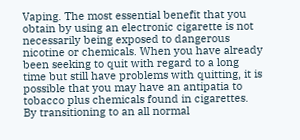Vaping. The most essential benefit that you obtain by using an electronic cigarette is not necessarily being exposed to dangerous nicotine or chemicals. When you have already been seeking to quit with regard to a long time but still have problems with quitting, it is possible that you may have an antipatia to tobacco plus chemicals found in cigarettes. By transitioning to an all normal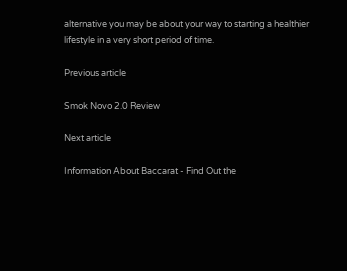alternative you may be about your way to starting a healthier lifestyle in a very short period of time.

Previous article

Smok Novo 2.0 Review

Next article

Information About Baccarat - Find Out the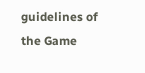guidelines of the Game